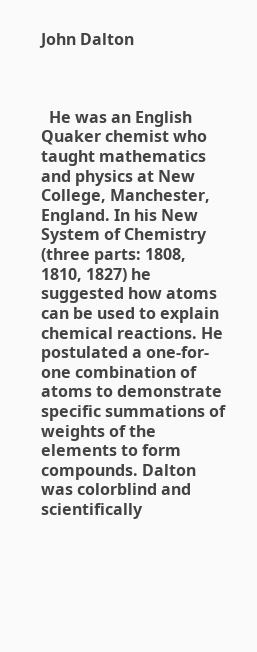John Dalton



  He was an English Quaker chemist who taught mathematics and physics at New College, Manchester, England. In his New System of Chemistry (three parts: 1808, 1810, 1827) he suggested how atoms can be used to explain chemical reactions. He postulated a one-for-one combination of atoms to demonstrate specific summations of weights of the elements to form compounds. Dalton was colorblind and scientifically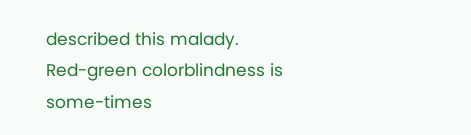described this malady. Red-green colorblindness is some-times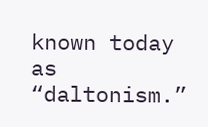known today as “daltonism.”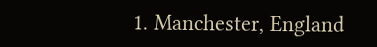1. Manchester, England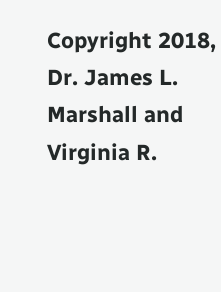Copyright 2018, Dr. James L. Marshall and Virginia R.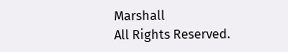Marshall
All Rights Reserved.